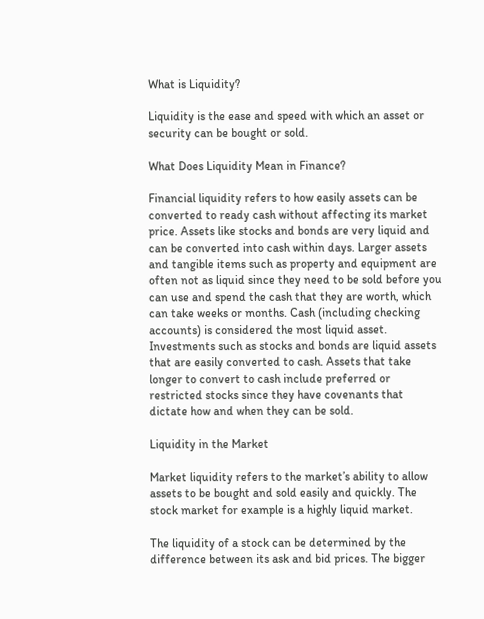What is Liquidity?

Liquidity is the ease and speed with which an asset or security can be bought or sold.

What Does Liquidity Mean in Finance?

Financial liquidity refers to how easily assets can be converted to ready cash without affecting its market price. Assets like stocks and bonds are very liquid and can be converted into cash within days. Larger assets and tangible items such as property and equipment are often not as liquid since they need to be sold before you can use and spend the cash that they are worth, which can take weeks or months. Cash (including checking accounts) is considered the most liquid asset. Investments such as stocks and bonds are liquid assets that are easily converted to cash. Assets that take longer to convert to cash include preferred or restricted stocks since they have covenants that dictate how and when they can be sold.

Liquidity in the Market

Market liquidity refers to the market’s ability to allow assets to be bought and sold easily and quickly. The stock market for example is a highly liquid market.

The liquidity of a stock can be determined by the difference between its ask and bid prices. The bigger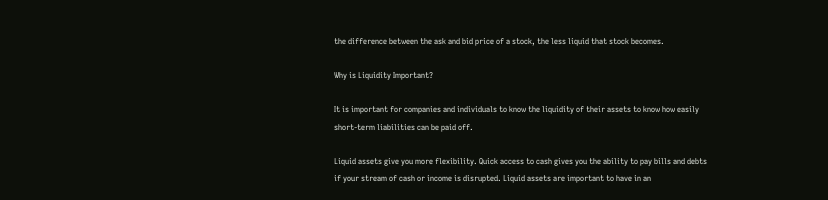the difference between the ask and bid price of a stock, the less liquid that stock becomes.

Why is Liquidity Important?

It is important for companies and individuals to know the liquidity of their assets to know how easily short-term liabilities can be paid off.

Liquid assets give you more flexibility. Quick access to cash gives you the ability to pay bills and debts if your stream of cash or income is disrupted. Liquid assets are important to have in an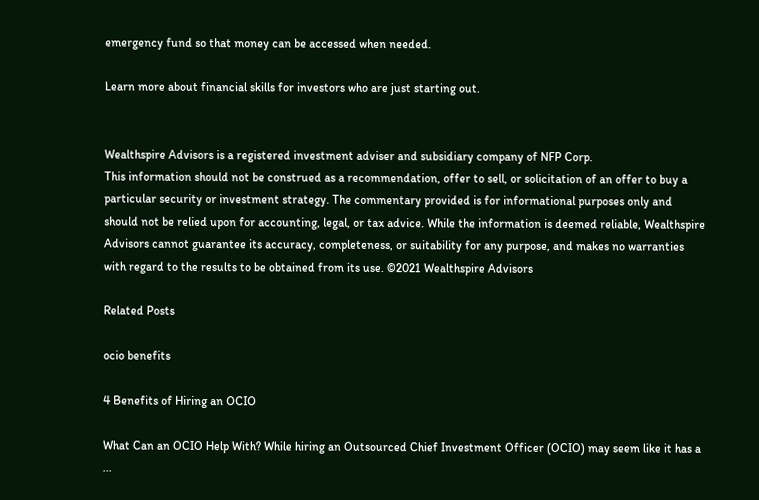emergency fund so that money can be accessed when needed.

Learn more about financial skills for investors who are just starting out.


Wealthspire Advisors is a registered investment adviser and subsidiary company of NFP Corp.
This information should not be construed as a recommendation, offer to sell, or solicitation of an offer to buy a particular security or investment strategy. The commentary provided is for informational purposes only and should not be relied upon for accounting, legal, or tax advice. While the information is deemed reliable, Wealthspire Advisors cannot guarantee its accuracy, completeness, or suitability for any purpose, and makes no warranties with regard to the results to be obtained from its use. ©2021 Wealthspire Advisors

Related Posts

ocio benefits

4 Benefits of Hiring an OCIO

What Can an OCIO Help With? While hiring an Outsourced Chief Investment Officer (OCIO) may seem like it has a ...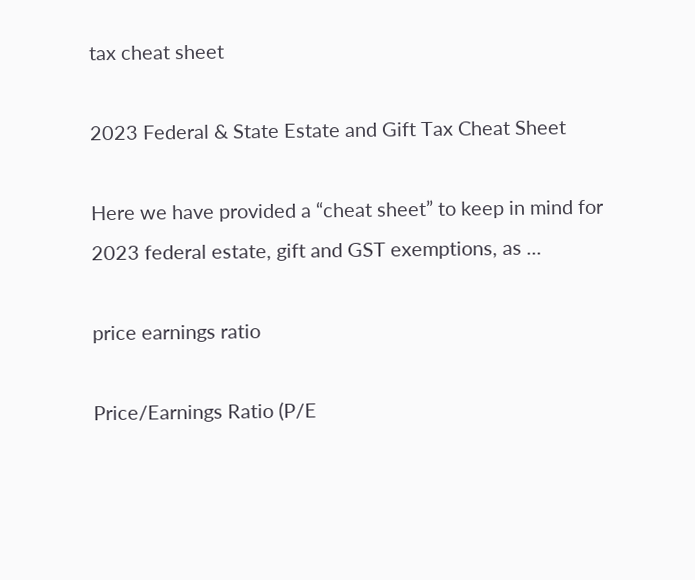tax cheat sheet

2023 Federal & State Estate and Gift Tax Cheat Sheet

Here we have provided a “cheat sheet” to keep in mind for 2023 federal estate, gift and GST exemptions, as ...

price earnings ratio

Price/Earnings Ratio (P/E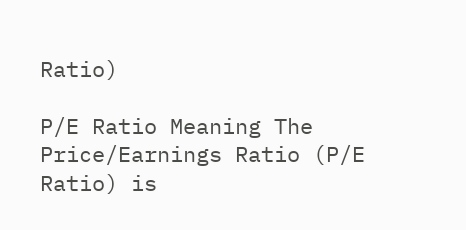Ratio)

P/E Ratio Meaning The Price/Earnings Ratio (P/E Ratio) is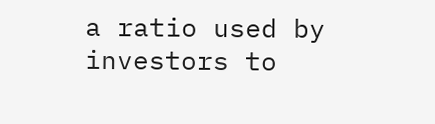a ratio used by investors to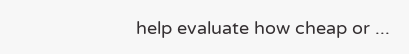help evaluate how cheap or ...